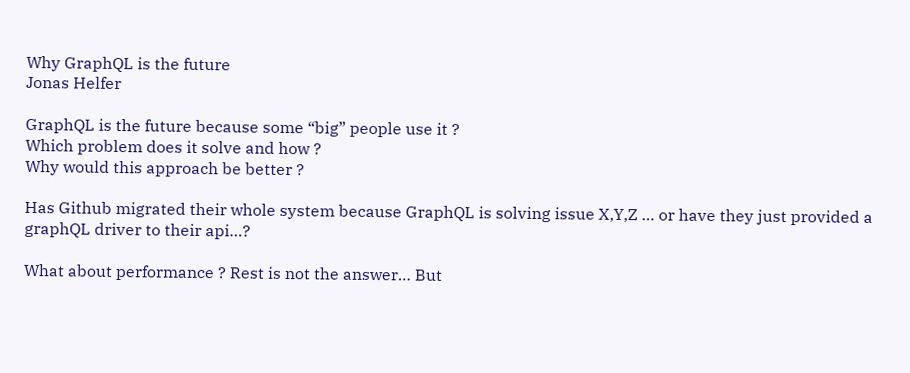Why GraphQL is the future
Jonas Helfer

GraphQL is the future because some “big” people use it ?
Which problem does it solve and how ?
Why would this approach be better ?

Has Github migrated their whole system because GraphQL is solving issue X,Y,Z … or have they just provided a graphQL driver to their api…?

What about performance ? Rest is not the answer… But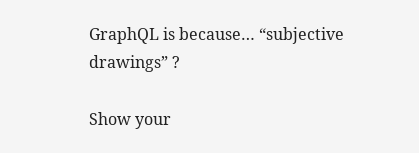GraphQL is because… “subjective drawings” ?

Show your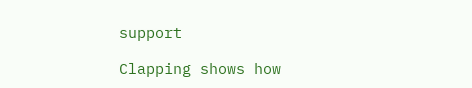support

Clapping shows how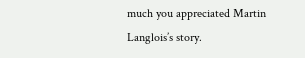much you appreciated Martin Langlois’s story.